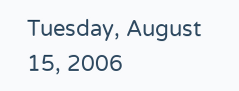Tuesday, August 15, 2006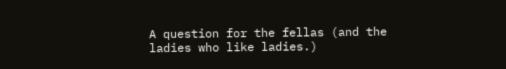A question for the fellas (and the ladies who like ladies.)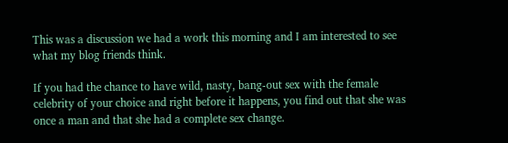This was a discussion we had a work this morning and I am interested to see what my blog friends think.

If you had the chance to have wild, nasty, bang-out sex with the female celebrity of your choice and right before it happens, you find out that she was once a man and that she had a complete sex change.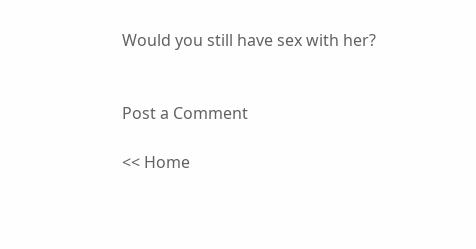Would you still have sex with her?


Post a Comment

<< Home